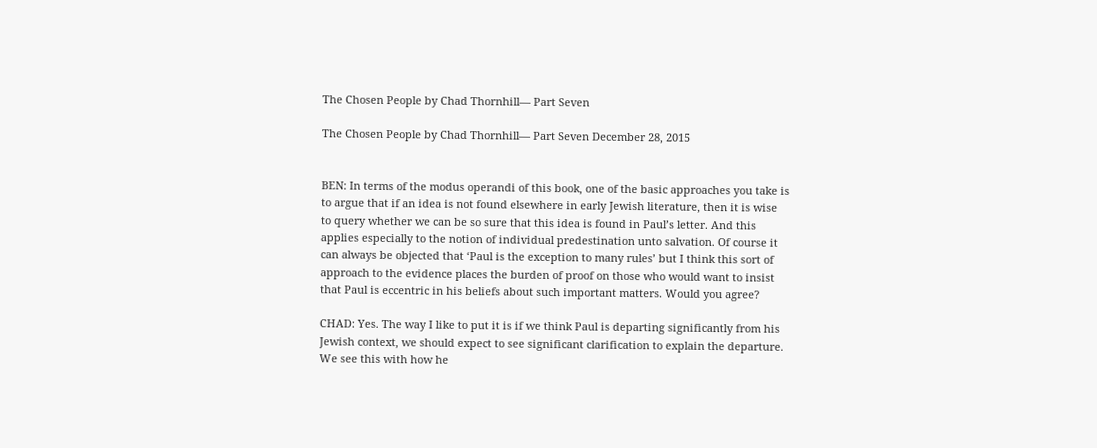The Chosen People by Chad Thornhill— Part Seven

The Chosen People by Chad Thornhill— Part Seven December 28, 2015


BEN: In terms of the modus operandi of this book, one of the basic approaches you take is to argue that if an idea is not found elsewhere in early Jewish literature, then it is wise to query whether we can be so sure that this idea is found in Paul’s letter. And this applies especially to the notion of individual predestination unto salvation. Of course it can always be objected that ‘Paul is the exception to many rules’ but I think this sort of approach to the evidence places the burden of proof on those who would want to insist that Paul is eccentric in his beliefs about such important matters. Would you agree?

CHAD: Yes. The way I like to put it is if we think Paul is departing significantly from his Jewish context, we should expect to see significant clarification to explain the departure. We see this with how he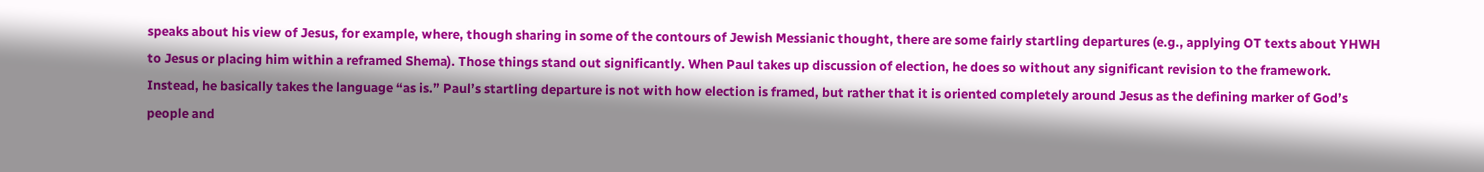speaks about his view of Jesus, for example, where, though sharing in some of the contours of Jewish Messianic thought, there are some fairly startling departures (e.g., applying OT texts about YHWH to Jesus or placing him within a reframed Shema). Those things stand out significantly. When Paul takes up discussion of election, he does so without any significant revision to the framework. Instead, he basically takes the language “as is.” Paul’s startling departure is not with how election is framed, but rather that it is oriented completely around Jesus as the defining marker of God’s people and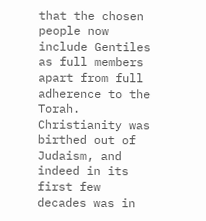that the chosen people now include Gentiles as full members apart from full adherence to the Torah. Christianity was birthed out of Judaism, and indeed in its first few decades was in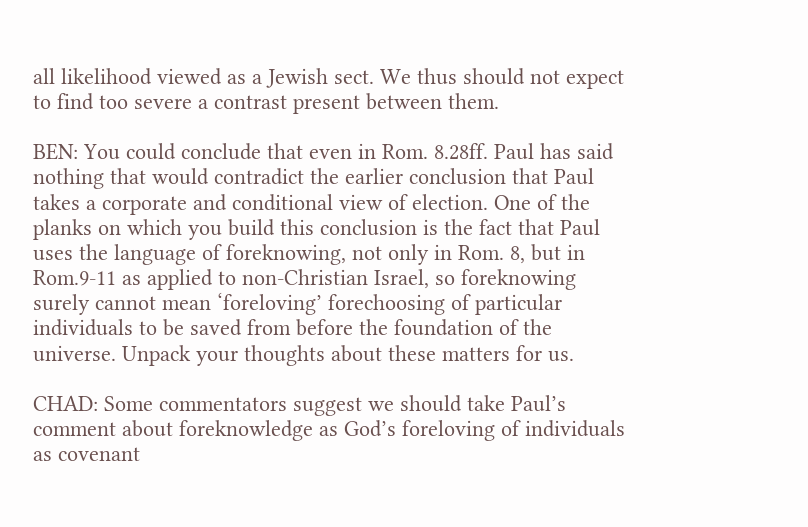all likelihood viewed as a Jewish sect. We thus should not expect to find too severe a contrast present between them.

BEN: You could conclude that even in Rom. 8.28ff. Paul has said nothing that would contradict the earlier conclusion that Paul takes a corporate and conditional view of election. One of the planks on which you build this conclusion is the fact that Paul uses the language of foreknowing, not only in Rom. 8, but in Rom.9-11 as applied to non-Christian Israel, so foreknowing surely cannot mean ‘foreloving’ forechoosing of particular individuals to be saved from before the foundation of the universe. Unpack your thoughts about these matters for us.

CHAD: Some commentators suggest we should take Paul’s comment about foreknowledge as God’s foreloving of individuals as covenant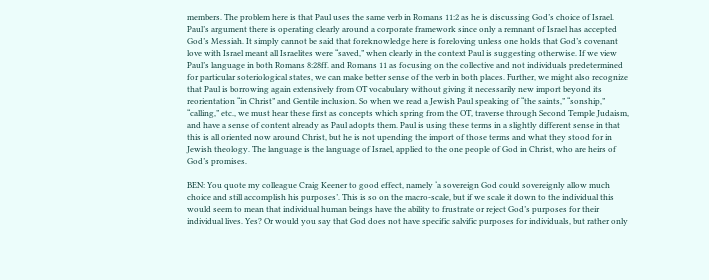members. The problem here is that Paul uses the same verb in Romans 11:2 as he is discussing God’s choice of Israel. Paul’s argument there is operating clearly around a corporate framework since only a remnant of Israel has accepted God’s Messiah. It simply cannot be said that foreknowledge here is foreloving unless one holds that God’s covenant love with Israel meant all Israelites were “saved,” when clearly in the context Paul is suggesting otherwise. If we view Paul’s language in both Romans 8:28ff. and Romans 11 as focusing on the collective and not individuals predetermined for particular soteriological states, we can make better sense of the verb in both places. Further, we might also recognize that Paul is borrowing again extensively from OT vocabulary without giving it necessarily new import beyond its reorientation “in Christ” and Gentile inclusion. So when we read a Jewish Paul speaking of “the saints,” “sonship,” “calling,” etc., we must hear these first as concepts which spring from the OT, traverse through Second Temple Judaism, and have a sense of content already as Paul adopts them. Paul is using these terms in a slightly different sense in that this is all oriented now around Christ, but he is not upending the import of those terms and what they stood for in Jewish theology. The language is the language of Israel, applied to the one people of God in Christ, who are heirs of God’s promises.

BEN: You quote my colleague Craig Keener to good effect, namely ‘a sovereign God could sovereignly allow much choice and still accomplish his purposes’. This is so on the macro-scale, but if we scale it down to the individual this would seem to mean that individual human beings have the ability to frustrate or reject God’s purposes for their individual lives. Yes? Or would you say that God does not have specific salvific purposes for individuals, but rather only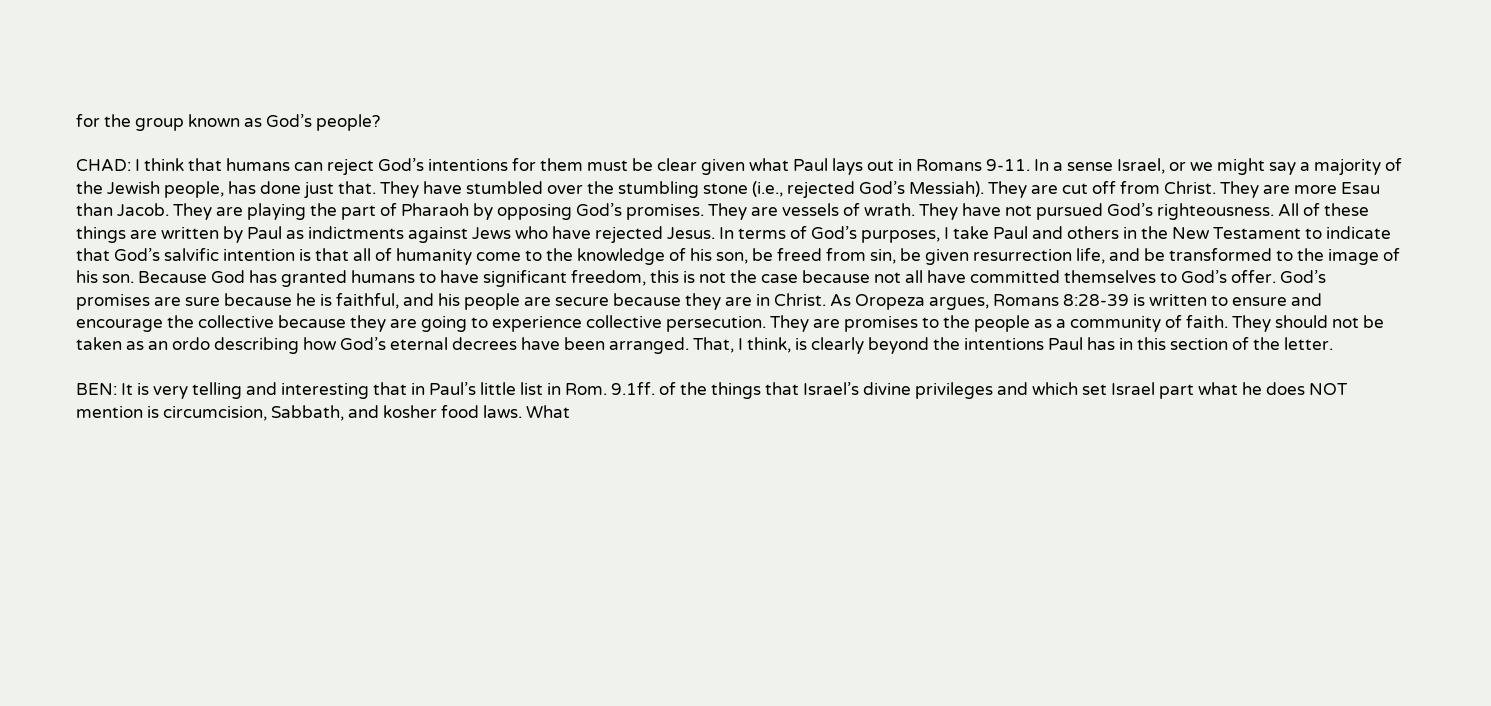for the group known as God’s people?

CHAD: I think that humans can reject God’s intentions for them must be clear given what Paul lays out in Romans 9-11. In a sense Israel, or we might say a majority of the Jewish people, has done just that. They have stumbled over the stumbling stone (i.e., rejected God’s Messiah). They are cut off from Christ. They are more Esau than Jacob. They are playing the part of Pharaoh by opposing God’s promises. They are vessels of wrath. They have not pursued God’s righteousness. All of these things are written by Paul as indictments against Jews who have rejected Jesus. In terms of God’s purposes, I take Paul and others in the New Testament to indicate that God’s salvific intention is that all of humanity come to the knowledge of his son, be freed from sin, be given resurrection life, and be transformed to the image of his son. Because God has granted humans to have significant freedom, this is not the case because not all have committed themselves to God’s offer. God’s promises are sure because he is faithful, and his people are secure because they are in Christ. As Oropeza argues, Romans 8:28-39 is written to ensure and encourage the collective because they are going to experience collective persecution. They are promises to the people as a community of faith. They should not be taken as an ordo describing how God’s eternal decrees have been arranged. That, I think, is clearly beyond the intentions Paul has in this section of the letter.

BEN: It is very telling and interesting that in Paul’s little list in Rom. 9.1ff. of the things that Israel’s divine privileges and which set Israel part what he does NOT mention is circumcision, Sabbath, and kosher food laws. What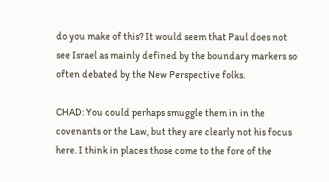do you make of this? It would seem that Paul does not see Israel as mainly defined by the boundary markers so often debated by the New Perspective folks.

CHAD: You could perhaps smuggle them in in the covenants or the Law, but they are clearly not his focus here. I think in places those come to the fore of the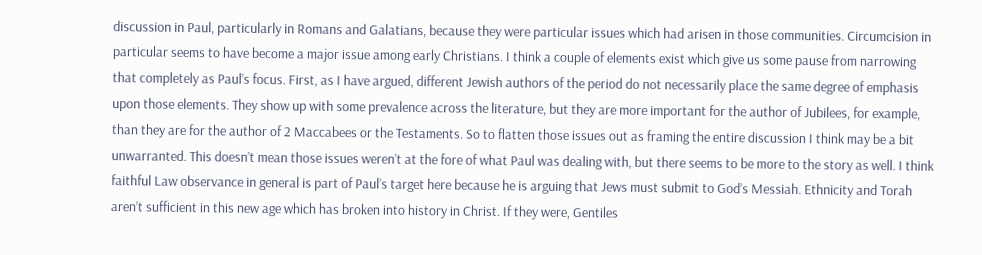discussion in Paul, particularly in Romans and Galatians, because they were particular issues which had arisen in those communities. Circumcision in particular seems to have become a major issue among early Christians. I think a couple of elements exist which give us some pause from narrowing that completely as Paul’s focus. First, as I have argued, different Jewish authors of the period do not necessarily place the same degree of emphasis upon those elements. They show up with some prevalence across the literature, but they are more important for the author of Jubilees, for example, than they are for the author of 2 Maccabees or the Testaments. So to flatten those issues out as framing the entire discussion I think may be a bit unwarranted. This doesn’t mean those issues weren’t at the fore of what Paul was dealing with, but there seems to be more to the story as well. I think faithful Law observance in general is part of Paul’s target here because he is arguing that Jews must submit to God’s Messiah. Ethnicity and Torah aren’t sufficient in this new age which has broken into history in Christ. If they were, Gentiles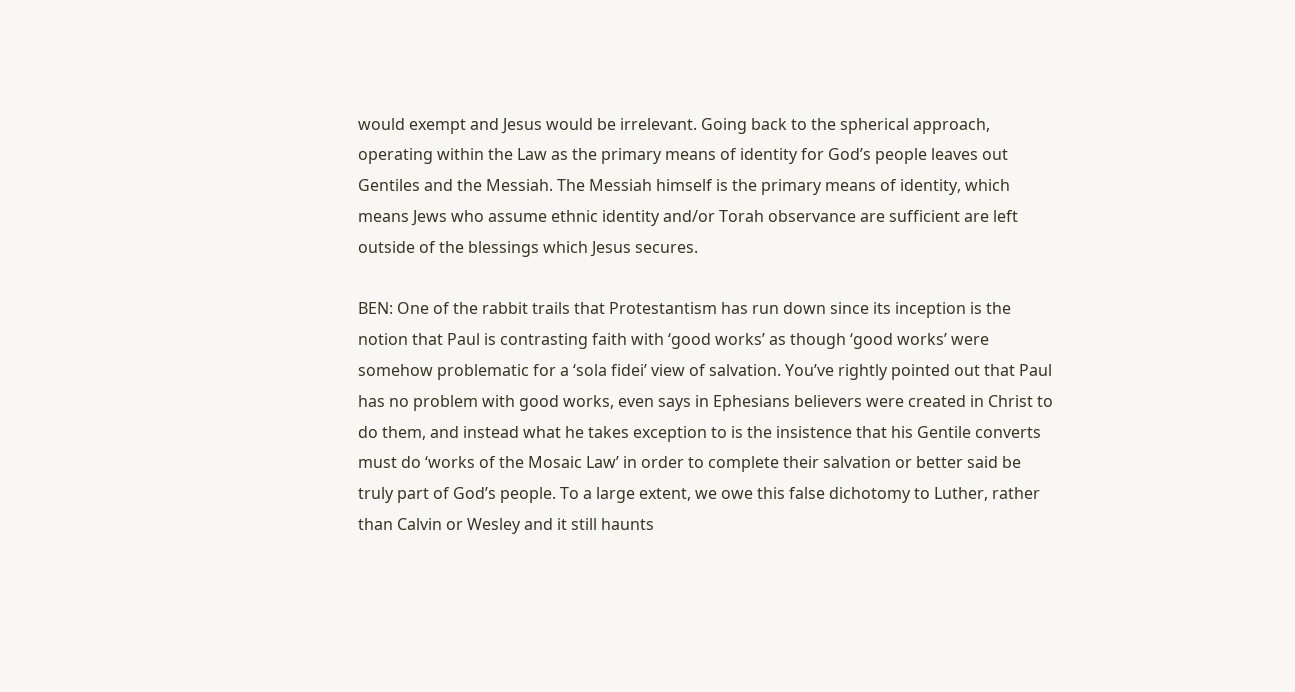would exempt and Jesus would be irrelevant. Going back to the spherical approach, operating within the Law as the primary means of identity for God’s people leaves out Gentiles and the Messiah. The Messiah himself is the primary means of identity, which means Jews who assume ethnic identity and/or Torah observance are sufficient are left outside of the blessings which Jesus secures.

BEN: One of the rabbit trails that Protestantism has run down since its inception is the notion that Paul is contrasting faith with ‘good works’ as though ‘good works’ were somehow problematic for a ‘sola fidei’ view of salvation. You’ve rightly pointed out that Paul has no problem with good works, even says in Ephesians believers were created in Christ to do them, and instead what he takes exception to is the insistence that his Gentile converts must do ‘works of the Mosaic Law’ in order to complete their salvation or better said be truly part of God’s people. To a large extent, we owe this false dichotomy to Luther, rather than Calvin or Wesley and it still haunts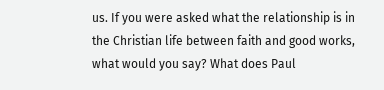us. If you were asked what the relationship is in the Christian life between faith and good works, what would you say? What does Paul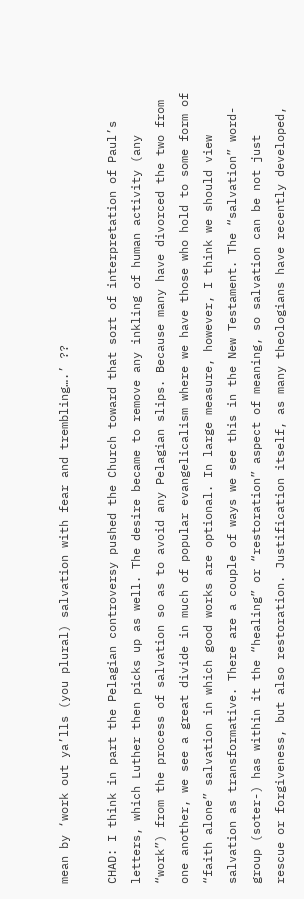mean by ‘work out ya’lls (you plural) salvation with fear and trembling….’ ??

CHAD: I think in part the Pelagian controversy pushed the Church toward that sort of interpretation of Paul’s letters, which Luther then picks up as well. The desire became to remove any inkling of human activity (any “work”) from the process of salvation so as to avoid any Pelagian slips. Because many have divorced the two from one another, we see a great divide in much of popular evangelicalism where we have those who hold to some form of “faith alone” salvation in which good works are optional. In large measure, however, I think we should view salvation as transformative. There are a couple of ways we see this in the New Testament. The “salvation” word-group (soter-) has within it the “healing” or “restoration” aspect of meaning, so salvation can be not just rescue or forgiveness, but also restoration. Justification itself, as many theologians have recently developed,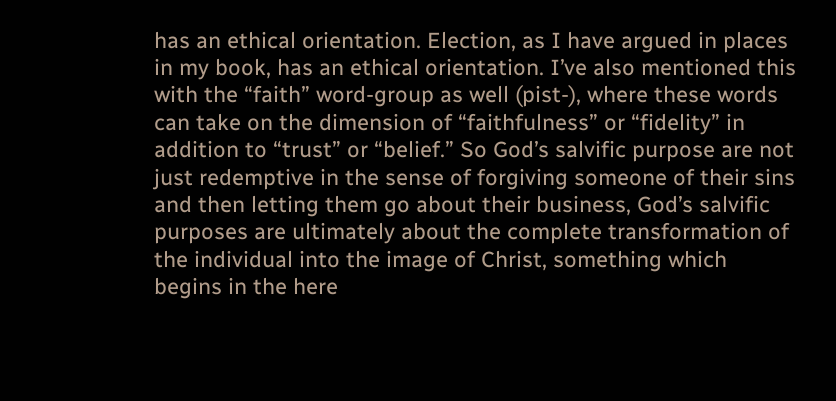has an ethical orientation. Election, as I have argued in places in my book, has an ethical orientation. I’ve also mentioned this with the “faith” word-group as well (pist-), where these words can take on the dimension of “faithfulness” or “fidelity” in addition to “trust” or “belief.” So God’s salvific purpose are not just redemptive in the sense of forgiving someone of their sins and then letting them go about their business, God’s salvific purposes are ultimately about the complete transformation of the individual into the image of Christ, something which begins in the here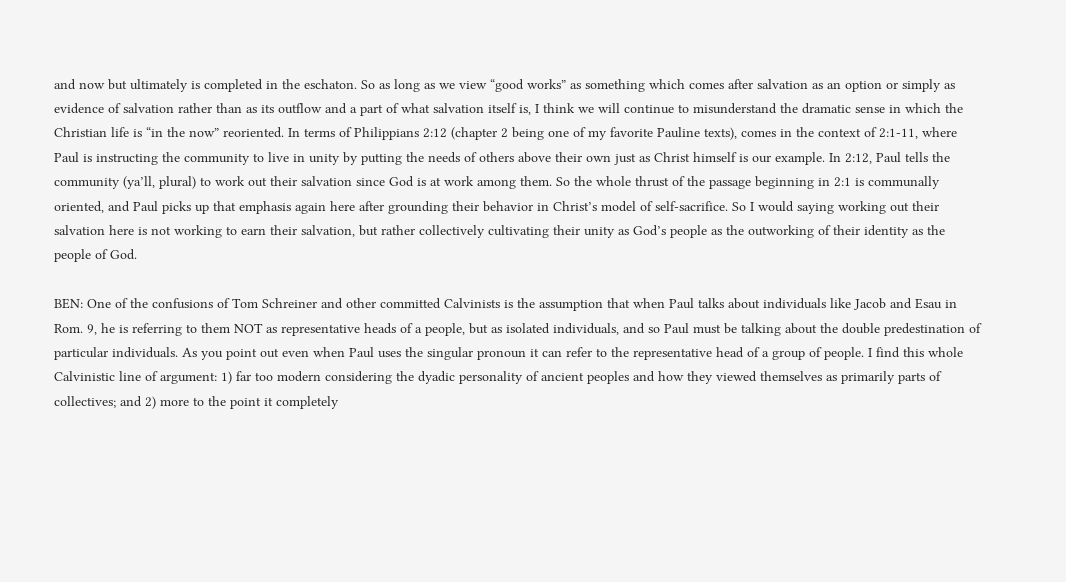and now but ultimately is completed in the eschaton. So as long as we view “good works” as something which comes after salvation as an option or simply as evidence of salvation rather than as its outflow and a part of what salvation itself is, I think we will continue to misunderstand the dramatic sense in which the Christian life is “in the now” reoriented. In terms of Philippians 2:12 (chapter 2 being one of my favorite Pauline texts), comes in the context of 2:1-11, where Paul is instructing the community to live in unity by putting the needs of others above their own just as Christ himself is our example. In 2:12, Paul tells the community (ya’ll, plural) to work out their salvation since God is at work among them. So the whole thrust of the passage beginning in 2:1 is communally oriented, and Paul picks up that emphasis again here after grounding their behavior in Christ’s model of self-sacrifice. So I would saying working out their salvation here is not working to earn their salvation, but rather collectively cultivating their unity as God’s people as the outworking of their identity as the people of God.

BEN: One of the confusions of Tom Schreiner and other committed Calvinists is the assumption that when Paul talks about individuals like Jacob and Esau in Rom. 9, he is referring to them NOT as representative heads of a people, but as isolated individuals, and so Paul must be talking about the double predestination of particular individuals. As you point out even when Paul uses the singular pronoun it can refer to the representative head of a group of people. I find this whole Calvinistic line of argument: 1) far too modern considering the dyadic personality of ancient peoples and how they viewed themselves as primarily parts of collectives; and 2) more to the point it completely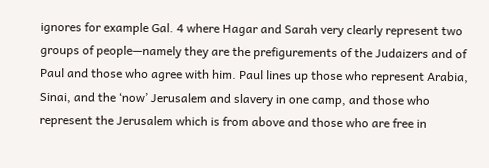ignores for example Gal. 4 where Hagar and Sarah very clearly represent two groups of people—namely they are the prefigurements of the Judaizers and of Paul and those who agree with him. Paul lines up those who represent Arabia, Sinai, and the ‘now’ Jerusalem and slavery in one camp, and those who represent the Jerusalem which is from above and those who are free in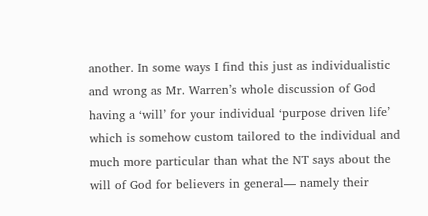another. In some ways I find this just as individualistic and wrong as Mr. Warren’s whole discussion of God having a ‘will’ for your individual ‘purpose driven life’ which is somehow custom tailored to the individual and much more particular than what the NT says about the will of God for believers in general— namely their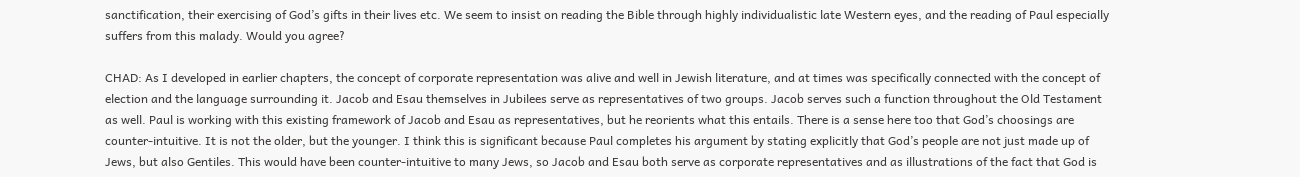sanctification, their exercising of God’s gifts in their lives etc. We seem to insist on reading the Bible through highly individualistic late Western eyes, and the reading of Paul especially suffers from this malady. Would you agree?

CHAD: As I developed in earlier chapters, the concept of corporate representation was alive and well in Jewish literature, and at times was specifically connected with the concept of election and the language surrounding it. Jacob and Esau themselves in Jubilees serve as representatives of two groups. Jacob serves such a function throughout the Old Testament as well. Paul is working with this existing framework of Jacob and Esau as representatives, but he reorients what this entails. There is a sense here too that God’s choosings are counter-intuitive. It is not the older, but the younger. I think this is significant because Paul completes his argument by stating explicitly that God’s people are not just made up of Jews, but also Gentiles. This would have been counter-intuitive to many Jews, so Jacob and Esau both serve as corporate representatives and as illustrations of the fact that God is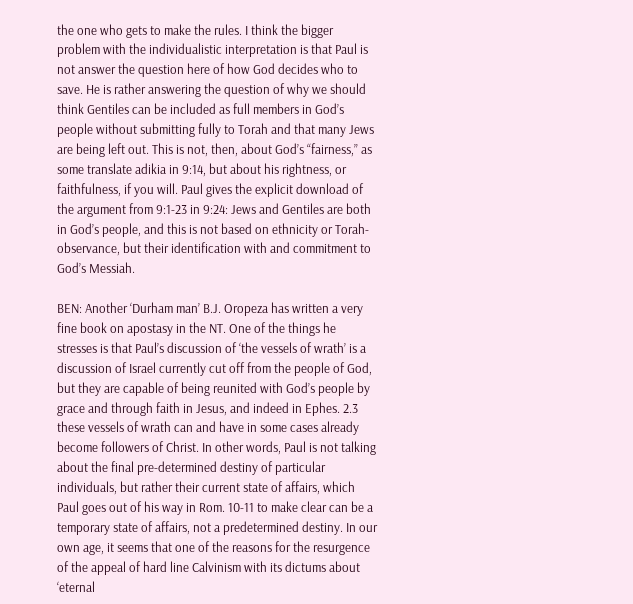the one who gets to make the rules. I think the bigger problem with the individualistic interpretation is that Paul is not answer the question here of how God decides who to save. He is rather answering the question of why we should think Gentiles can be included as full members in God’s people without submitting fully to Torah and that many Jews are being left out. This is not, then, about God’s “fairness,” as some translate adikia in 9:14, but about his rightness, or faithfulness, if you will. Paul gives the explicit download of the argument from 9:1-23 in 9:24: Jews and Gentiles are both in God’s people, and this is not based on ethnicity or Torah-observance, but their identification with and commitment to God’s Messiah.

BEN: Another ‘Durham man’ B.J. Oropeza has written a very fine book on apostasy in the NT. One of the things he stresses is that Paul’s discussion of ‘the vessels of wrath’ is a discussion of Israel currently cut off from the people of God, but they are capable of being reunited with God’s people by grace and through faith in Jesus, and indeed in Ephes. 2.3 these vessels of wrath can and have in some cases already become followers of Christ. In other words, Paul is not talking about the final pre-determined destiny of particular individuals, but rather their current state of affairs, which Paul goes out of his way in Rom. 10-11 to make clear can be a temporary state of affairs, not a predetermined destiny. In our own age, it seems that one of the reasons for the resurgence of the appeal of hard line Calvinism with its dictums about ‘eternal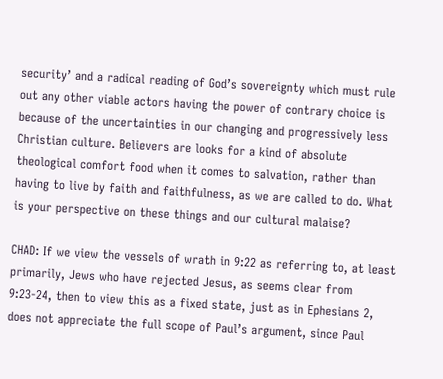security’ and a radical reading of God’s sovereignty which must rule out any other viable actors having the power of contrary choice is because of the uncertainties in our changing and progressively less Christian culture. Believers are looks for a kind of absolute theological comfort food when it comes to salvation, rather than having to live by faith and faithfulness, as we are called to do. What is your perspective on these things and our cultural malaise?

CHAD: If we view the vessels of wrath in 9:22 as referring to, at least primarily, Jews who have rejected Jesus, as seems clear from 9:23-24, then to view this as a fixed state, just as in Ephesians 2, does not appreciate the full scope of Paul’s argument, since Paul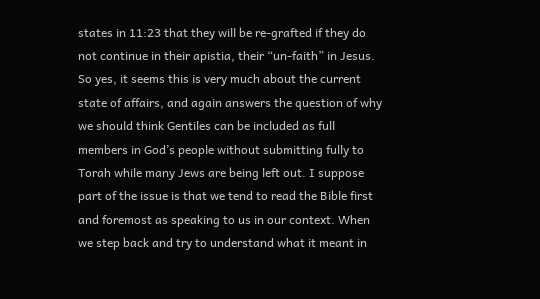states in 11:23 that they will be re-grafted if they do not continue in their apistia, their “un-faith” in Jesus. So yes, it seems this is very much about the current state of affairs, and again answers the question of why we should think Gentiles can be included as full members in God’s people without submitting fully to Torah while many Jews are being left out. I suppose part of the issue is that we tend to read the Bible first and foremost as speaking to us in our context. When we step back and try to understand what it meant in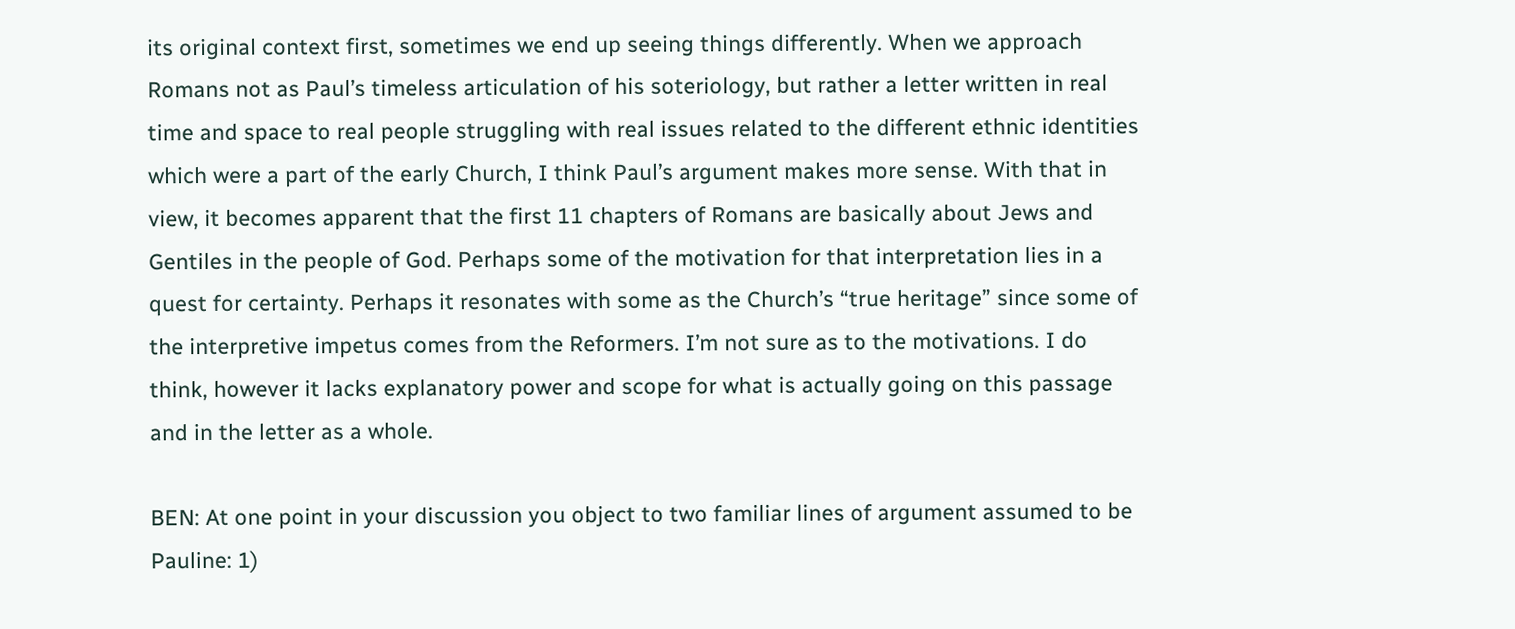its original context first, sometimes we end up seeing things differently. When we approach Romans not as Paul’s timeless articulation of his soteriology, but rather a letter written in real time and space to real people struggling with real issues related to the different ethnic identities which were a part of the early Church, I think Paul’s argument makes more sense. With that in view, it becomes apparent that the first 11 chapters of Romans are basically about Jews and Gentiles in the people of God. Perhaps some of the motivation for that interpretation lies in a quest for certainty. Perhaps it resonates with some as the Church’s “true heritage” since some of the interpretive impetus comes from the Reformers. I’m not sure as to the motivations. I do think, however it lacks explanatory power and scope for what is actually going on this passage and in the letter as a whole.

BEN: At one point in your discussion you object to two familiar lines of argument assumed to be Pauline: 1)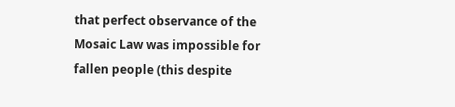that perfect observance of the Mosaic Law was impossible for fallen people (this despite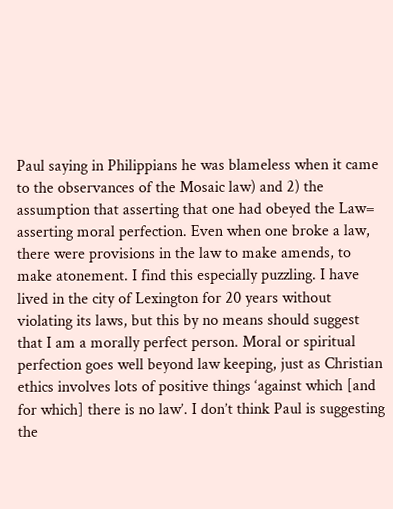Paul saying in Philippians he was blameless when it came to the observances of the Mosaic law) and 2) the assumption that asserting that one had obeyed the Law= asserting moral perfection. Even when one broke a law, there were provisions in the law to make amends, to make atonement. I find this especially puzzling. I have lived in the city of Lexington for 20 years without violating its laws, but this by no means should suggest that I am a morally perfect person. Moral or spiritual perfection goes well beyond law keeping, just as Christian ethics involves lots of positive things ‘against which [and for which] there is no law’. I don’t think Paul is suggesting the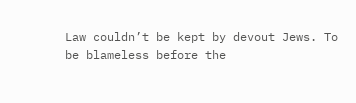Law couldn’t be kept by devout Jews. To be blameless before the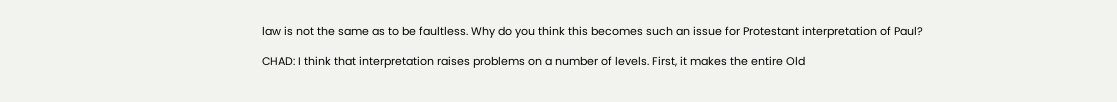law is not the same as to be faultless. Why do you think this becomes such an issue for Protestant interpretation of Paul?

CHAD: I think that interpretation raises problems on a number of levels. First, it makes the entire Old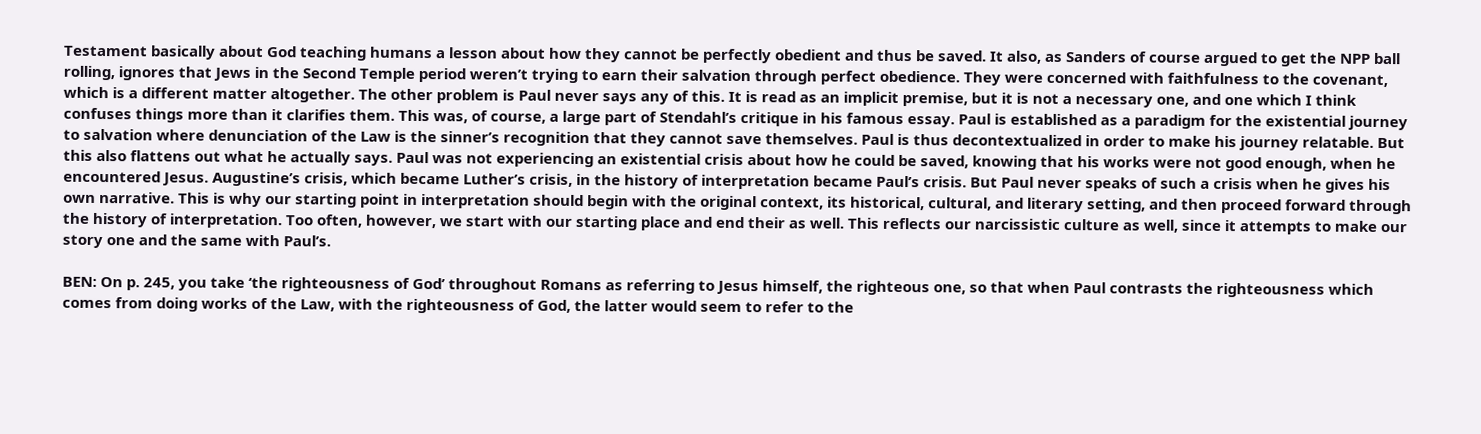Testament basically about God teaching humans a lesson about how they cannot be perfectly obedient and thus be saved. It also, as Sanders of course argued to get the NPP ball rolling, ignores that Jews in the Second Temple period weren’t trying to earn their salvation through perfect obedience. They were concerned with faithfulness to the covenant, which is a different matter altogether. The other problem is Paul never says any of this. It is read as an implicit premise, but it is not a necessary one, and one which I think confuses things more than it clarifies them. This was, of course, a large part of Stendahl’s critique in his famous essay. Paul is established as a paradigm for the existential journey to salvation where denunciation of the Law is the sinner’s recognition that they cannot save themselves. Paul is thus decontextualized in order to make his journey relatable. But this also flattens out what he actually says. Paul was not experiencing an existential crisis about how he could be saved, knowing that his works were not good enough, when he encountered Jesus. Augustine’s crisis, which became Luther’s crisis, in the history of interpretation became Paul’s crisis. But Paul never speaks of such a crisis when he gives his own narrative. This is why our starting point in interpretation should begin with the original context, its historical, cultural, and literary setting, and then proceed forward through the history of interpretation. Too often, however, we start with our starting place and end their as well. This reflects our narcissistic culture as well, since it attempts to make our story one and the same with Paul’s.

BEN: On p. 245, you take ‘the righteousness of God’ throughout Romans as referring to Jesus himself, the righteous one, so that when Paul contrasts the righteousness which comes from doing works of the Law, with the righteousness of God, the latter would seem to refer to the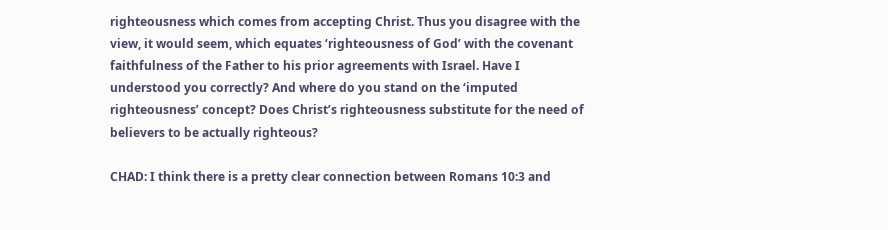righteousness which comes from accepting Christ. Thus you disagree with the view, it would seem, which equates ‘righteousness of God’ with the covenant faithfulness of the Father to his prior agreements with Israel. Have I understood you correctly? And where do you stand on the ‘imputed righteousness’ concept? Does Christ’s righteousness substitute for the need of believers to be actually righteous?

CHAD: I think there is a pretty clear connection between Romans 10:3 and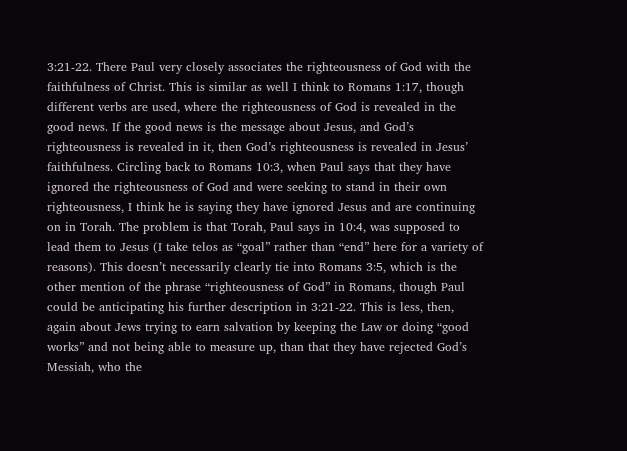3:21-22. There Paul very closely associates the righteousness of God with the faithfulness of Christ. This is similar as well I think to Romans 1:17, though different verbs are used, where the righteousness of God is revealed in the good news. If the good news is the message about Jesus, and God’s righteousness is revealed in it, then God’s righteousness is revealed in Jesus’ faithfulness. Circling back to Romans 10:3, when Paul says that they have ignored the righteousness of God and were seeking to stand in their own righteousness, I think he is saying they have ignored Jesus and are continuing on in Torah. The problem is that Torah, Paul says in 10:4, was supposed to lead them to Jesus (I take telos as “goal” rather than “end” here for a variety of reasons). This doesn’t necessarily clearly tie into Romans 3:5, which is the other mention of the phrase “righteousness of God” in Romans, though Paul could be anticipating his further description in 3:21-22. This is less, then, again about Jews trying to earn salvation by keeping the Law or doing “good works” and not being able to measure up, than that they have rejected God’s Messiah, who the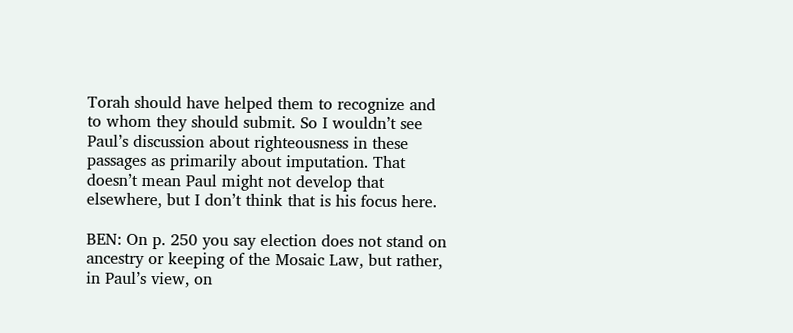Torah should have helped them to recognize and to whom they should submit. So I wouldn’t see Paul’s discussion about righteousness in these passages as primarily about imputation. That doesn’t mean Paul might not develop that elsewhere, but I don’t think that is his focus here.

BEN: On p. 250 you say election does not stand on ancestry or keeping of the Mosaic Law, but rather, in Paul’s view, on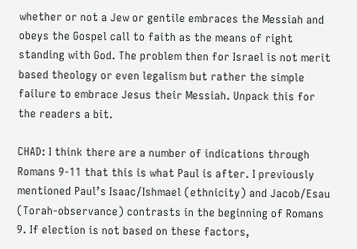whether or not a Jew or gentile embraces the Messiah and obeys the Gospel call to faith as the means of right standing with God. The problem then for Israel is not merit based theology or even legalism but rather the simple failure to embrace Jesus their Messiah. Unpack this for the readers a bit.

CHAD: I think there are a number of indications through Romans 9-11 that this is what Paul is after. I previously mentioned Paul’s Isaac/Ishmael (ethnicity) and Jacob/Esau (Torah-observance) contrasts in the beginning of Romans 9. If election is not based on these factors,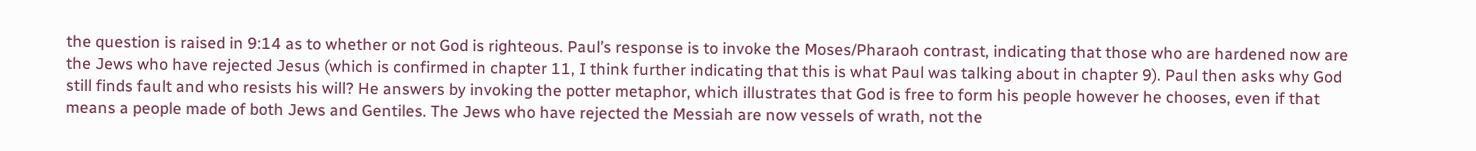the question is raised in 9:14 as to whether or not God is righteous. Paul’s response is to invoke the Moses/Pharaoh contrast, indicating that those who are hardened now are the Jews who have rejected Jesus (which is confirmed in chapter 11, I think further indicating that this is what Paul was talking about in chapter 9). Paul then asks why God still finds fault and who resists his will? He answers by invoking the potter metaphor, which illustrates that God is free to form his people however he chooses, even if that means a people made of both Jews and Gentiles. The Jews who have rejected the Messiah are now vessels of wrath, not the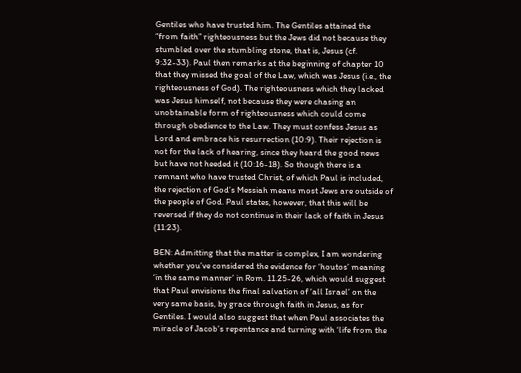Gentiles who have trusted him. The Gentiles attained the “from faith” righteousness but the Jews did not because they stumbled over the stumbling stone, that is, Jesus (cf. 9:32-33). Paul then remarks at the beginning of chapter 10 that they missed the goal of the Law, which was Jesus (i.e., the righteousness of God). The righteousness which they lacked was Jesus himself, not because they were chasing an unobtainable form of righteousness which could come through obedience to the Law. They must confess Jesus as Lord and embrace his resurrection (10:9). Their rejection is not for the lack of hearing, since they heard the good news but have not heeded it (10:16-18). So though there is a remnant who have trusted Christ, of which Paul is included, the rejection of God’s Messiah means most Jews are outside of the people of God. Paul states, however, that this will be reversed if they do not continue in their lack of faith in Jesus (11:23).

BEN: Admitting that the matter is complex, I am wondering whether you’ve considered the evidence for ‘houtos’ meaning ‘in the same manner’ in Rom. 11.25-26, which would suggest that Paul envisions the final salvation of ‘all Israel’ on the very same basis, by grace through faith in Jesus, as for Gentiles. I would also suggest that when Paul associates the miracle of Jacob’s repentance and turning with ‘life from the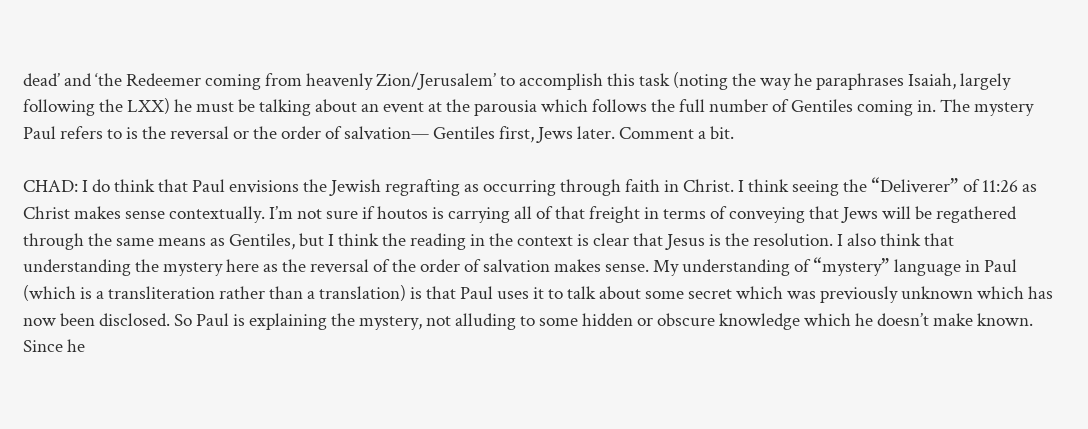dead’ and ‘the Redeemer coming from heavenly Zion/Jerusalem’ to accomplish this task (noting the way he paraphrases Isaiah, largely following the LXX) he must be talking about an event at the parousia which follows the full number of Gentiles coming in. The mystery Paul refers to is the reversal or the order of salvation— Gentiles first, Jews later. Comment a bit.

CHAD: I do think that Paul envisions the Jewish regrafting as occurring through faith in Christ. I think seeing the “Deliverer” of 11:26 as Christ makes sense contextually. I’m not sure if houtos is carrying all of that freight in terms of conveying that Jews will be regathered through the same means as Gentiles, but I think the reading in the context is clear that Jesus is the resolution. I also think that understanding the mystery here as the reversal of the order of salvation makes sense. My understanding of “mystery” language in Paul (which is a transliteration rather than a translation) is that Paul uses it to talk about some secret which was previously unknown which has now been disclosed. So Paul is explaining the mystery, not alluding to some hidden or obscure knowledge which he doesn’t make known. Since he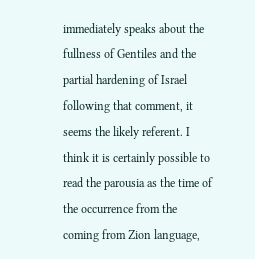immediately speaks about the fullness of Gentiles and the partial hardening of Israel following that comment, it seems the likely referent. I think it is certainly possible to read the parousia as the time of the occurrence from the coming from Zion language,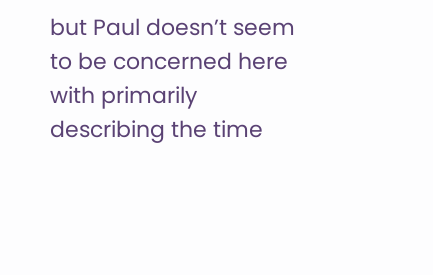but Paul doesn’t seem to be concerned here with primarily describing the time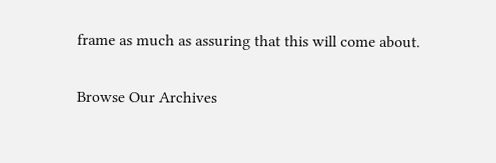frame as much as assuring that this will come about.

Browse Our Archives